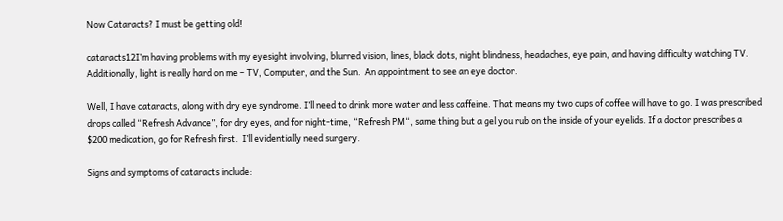Now Cataracts? I must be getting old!

cataracts12I’m having problems with my eyesight involving, blurred vision, lines, black dots, night blindness, headaches, eye pain, and having difficulty watching TV.  Additionally, light is really hard on me – TV, Computer, and the Sun.  An appointment to see an eye doctor.

Well, I have cataracts, along with dry eye syndrome. I’ll need to drink more water and less caffeine. That means my two cups of coffee will have to go. I was prescribed drops called “Refresh Advance”, for dry eyes, and for night-time, “Refresh PM“, same thing but a gel you rub on the inside of your eyelids. If a doctor prescribes a $200 medication, go for Refresh first.  I’ll evidentially need surgery.

Signs and symptoms of cataracts include: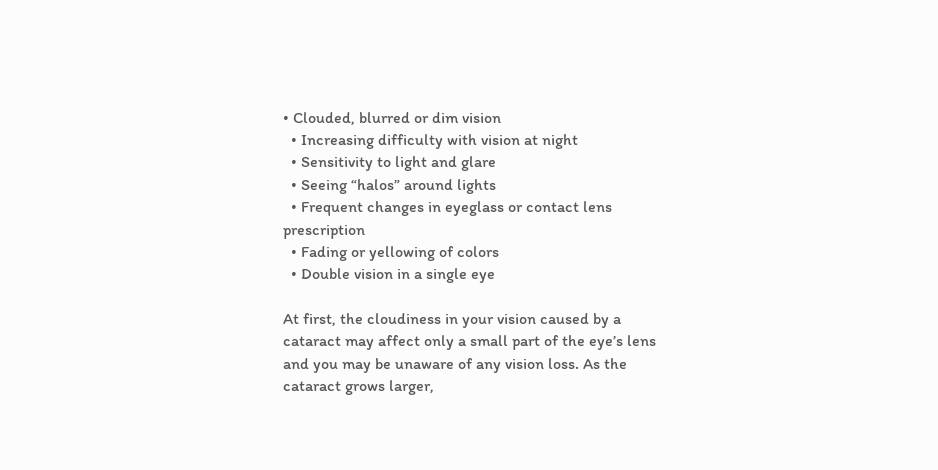• Clouded, blurred or dim vision
  • Increasing difficulty with vision at night
  • Sensitivity to light and glare
  • Seeing “halos” around lights
  • Frequent changes in eyeglass or contact lens prescription
  • Fading or yellowing of colors
  • Double vision in a single eye

At first, the cloudiness in your vision caused by a cataract may affect only a small part of the eye’s lens and you may be unaware of any vision loss. As the cataract grows larger,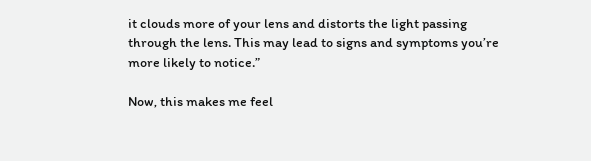it clouds more of your lens and distorts the light passing through the lens. This may lead to signs and symptoms you’re more likely to notice.”

Now, this makes me feel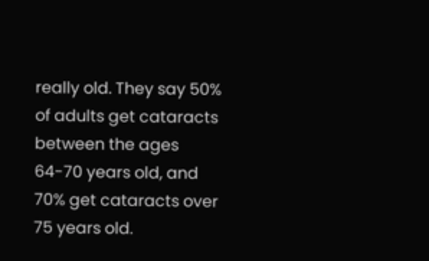really old. They say 50% of adults get cataracts between the ages 64-70 years old, and 70% get cataracts over 75 years old.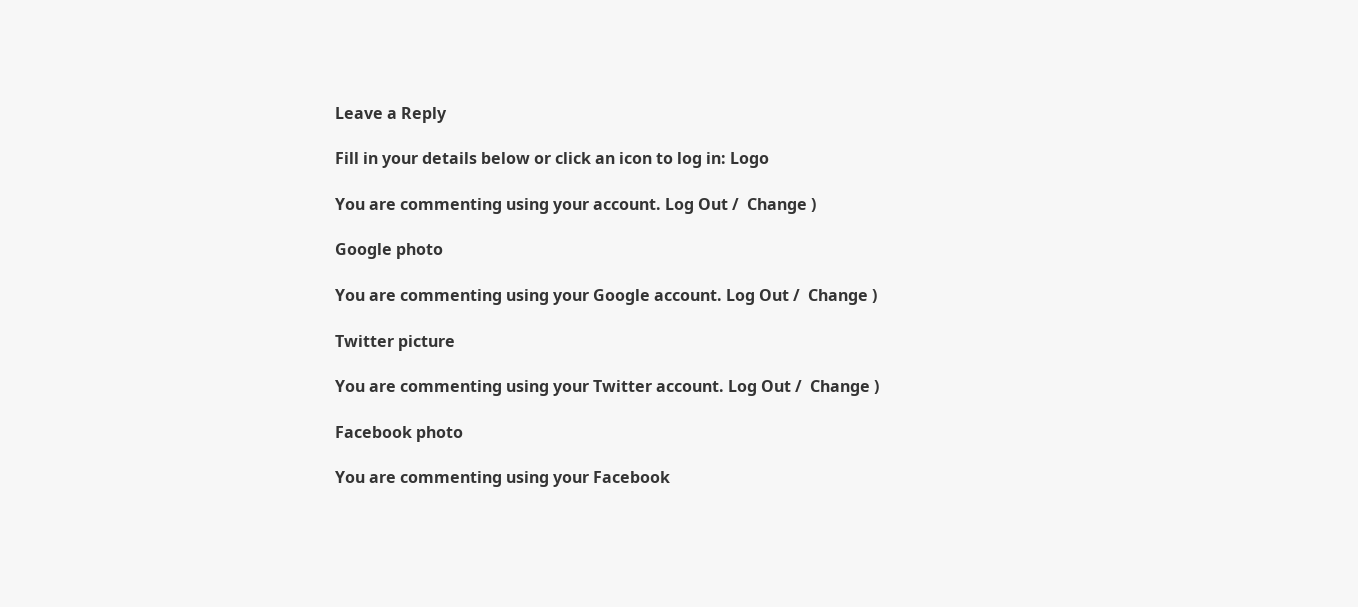Leave a Reply

Fill in your details below or click an icon to log in: Logo

You are commenting using your account. Log Out /  Change )

Google photo

You are commenting using your Google account. Log Out /  Change )

Twitter picture

You are commenting using your Twitter account. Log Out /  Change )

Facebook photo

You are commenting using your Facebook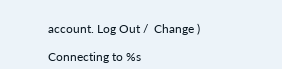account. Log Out /  Change )

Connecting to %s